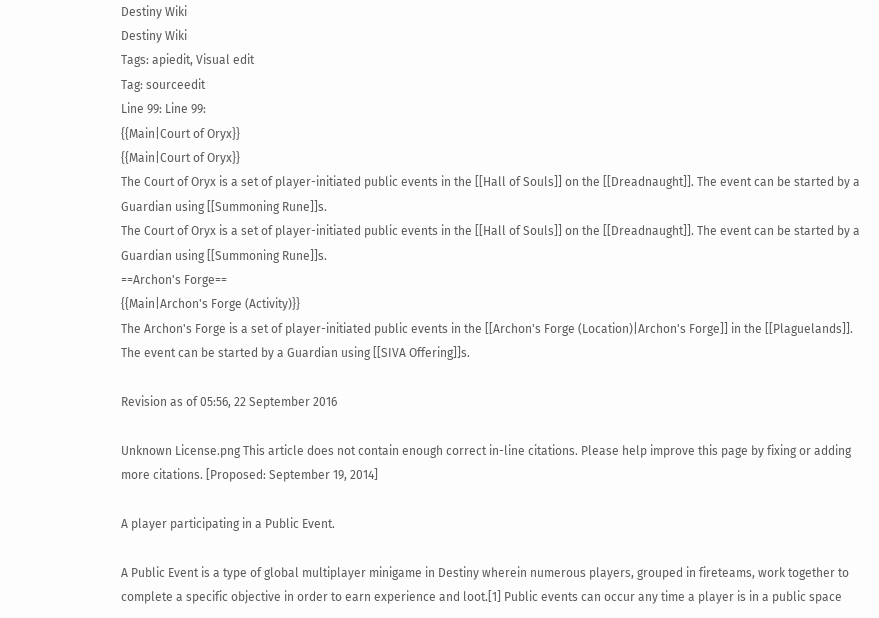Destiny Wiki
Destiny Wiki
Tags: apiedit, Visual edit
Tag: sourceedit
Line 99: Line 99:
{{Main|Court of Oryx}}
{{Main|Court of Oryx}}
The Court of Oryx is a set of player-initiated public events in the [[Hall of Souls]] on the [[Dreadnaught]]. The event can be started by a Guardian using [[Summoning Rune]]s.
The Court of Oryx is a set of player-initiated public events in the [[Hall of Souls]] on the [[Dreadnaught]]. The event can be started by a Guardian using [[Summoning Rune]]s.
==Archon's Forge==
{{Main|Archon's Forge (Activity)}}
The Archon's Forge is a set of player-initiated public events in the [[Archon's Forge (Location)|Archon's Forge]] in the [[Plaguelands]]. The event can be started by a Guardian using [[SIVA Offering]]s.

Revision as of 05:56, 22 September 2016

Unknown License.png This article does not contain enough correct in-line citations. Please help improve this page by fixing or adding more citations. [Proposed: September 19, 2014]

A player participating in a Public Event.

A Public Event is a type of global multiplayer minigame in Destiny wherein numerous players, grouped in fireteams, work together to complete a specific objective in order to earn experience and loot.[1] Public events can occur any time a player is in a public space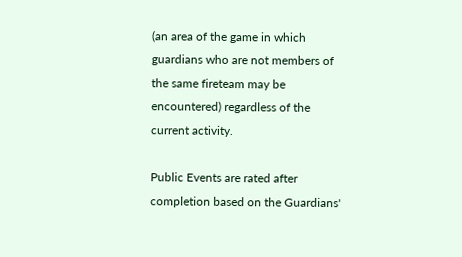(an area of the game in which guardians who are not members of the same fireteam may be encountered) regardless of the current activity.

Public Events are rated after completion based on the Guardians'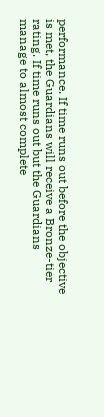performance. If time runs out before the objective is met, the Guardians will receive a Bronze-tier rating. If time runs out but the Guardians manage to almost complete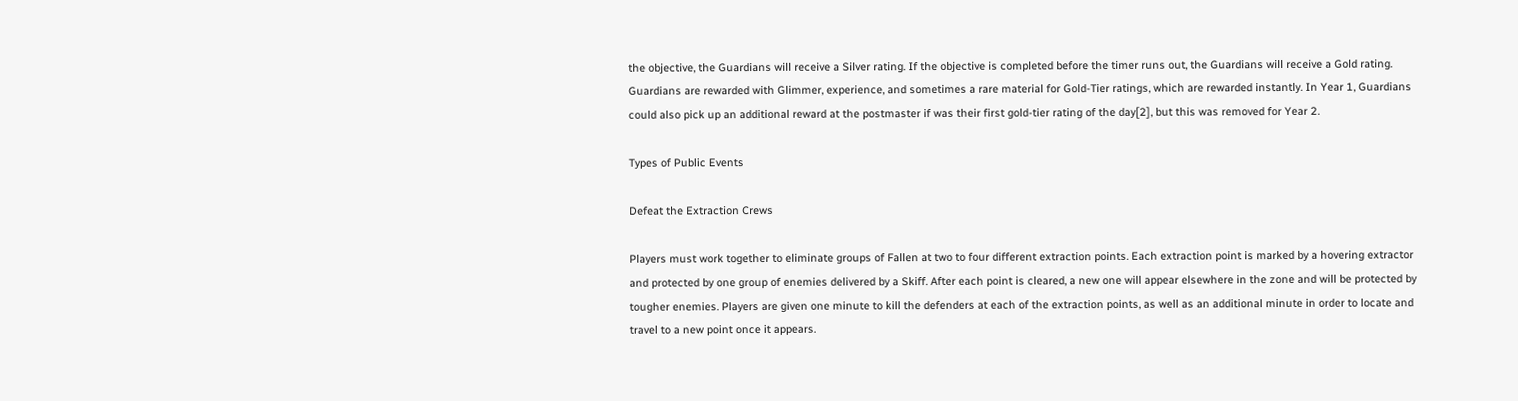the objective, the Guardians will receive a Silver rating. If the objective is completed before the timer runs out, the Guardians will receive a Gold rating. Guardians are rewarded with Glimmer, experience, and sometimes a rare material for Gold-Tier ratings, which are rewarded instantly. In Year 1, Guardians could also pick up an additional reward at the postmaster if was their first gold-tier rating of the day[2], but this was removed for Year 2.

Types of Public Events

Defeat the Extraction Crews

Players must work together to eliminate groups of Fallen at two to four different extraction points. Each extraction point is marked by a hovering extractor and protected by one group of enemies delivered by a Skiff. After each point is cleared, a new one will appear elsewhere in the zone and will be protected by tougher enemies. Players are given one minute to kill the defenders at each of the extraction points, as well as an additional minute in order to locate and travel to a new point once it appears.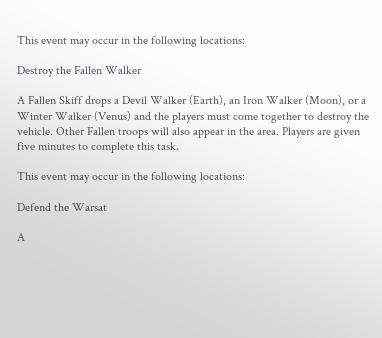This event may occur in the following locations:

Destroy the Fallen Walker

A Fallen Skiff drops a Devil Walker (Earth), an Iron Walker (Moon), or a Winter Walker (Venus) and the players must come together to destroy the vehicle. Other Fallen troops will also appear in the area. Players are given five minutes to complete this task.

This event may occur in the following locations:

Defend the Warsat

A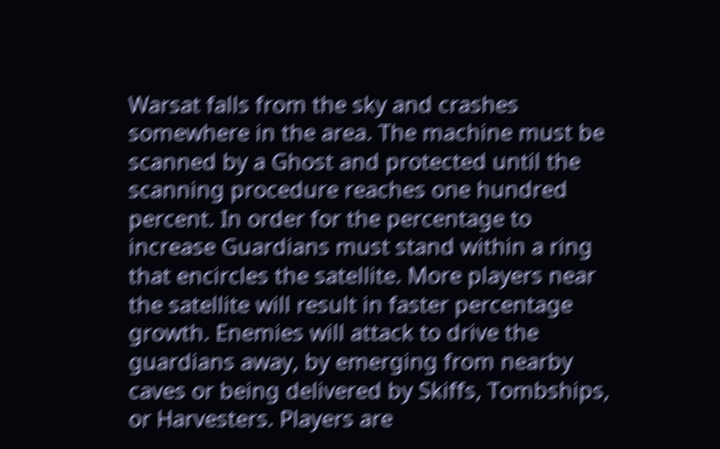Warsat falls from the sky and crashes somewhere in the area. The machine must be scanned by a Ghost and protected until the scanning procedure reaches one hundred percent. In order for the percentage to increase Guardians must stand within a ring that encircles the satellite. More players near the satellite will result in faster percentage growth. Enemies will attack to drive the guardians away, by emerging from nearby caves or being delivered by Skiffs, Tombships, or Harvesters. Players are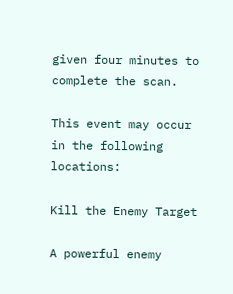given four minutes to complete the scan.

This event may occur in the following locations:

Kill the Enemy Target

A powerful enemy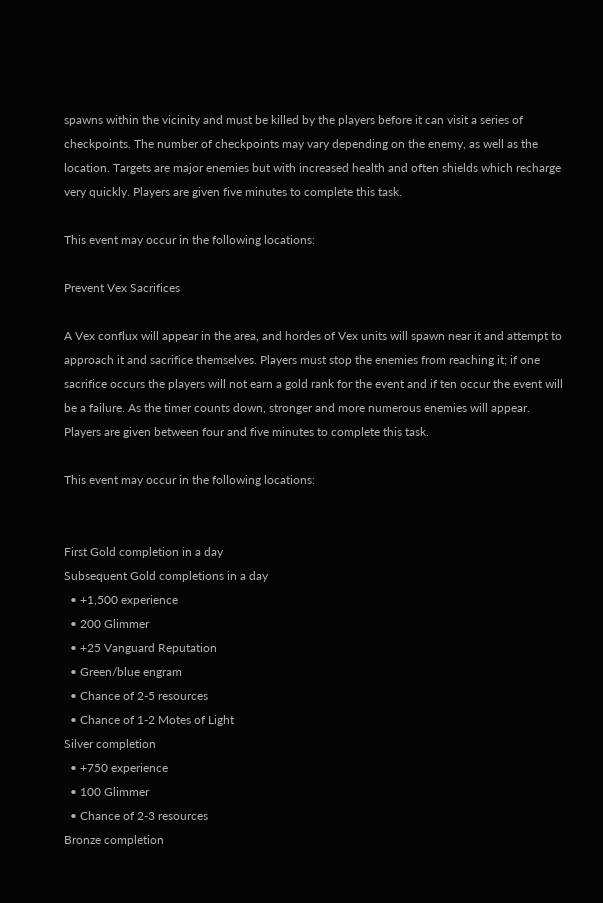spawns within the vicinity and must be killed by the players before it can visit a series of checkpoints. The number of checkpoints may vary depending on the enemy, as well as the location. Targets are major enemies but with increased health and often shields which recharge very quickly. Players are given five minutes to complete this task.

This event may occur in the following locations:

Prevent Vex Sacrifices

A Vex conflux will appear in the area, and hordes of Vex units will spawn near it and attempt to approach it and sacrifice themselves. Players must stop the enemies from reaching it; if one sacrifice occurs the players will not earn a gold rank for the event and if ten occur the event will be a failure. As the timer counts down, stronger and more numerous enemies will appear. Players are given between four and five minutes to complete this task.

This event may occur in the following locations:


First Gold completion in a day
Subsequent Gold completions in a day
  • +1,500 experience
  • 200 Glimmer
  • +25 Vanguard Reputation
  • Green/blue engram
  • Chance of 2-5 resources
  • Chance of 1-2 Motes of Light
Silver completion
  • +750 experience
  • 100 Glimmer
  • Chance of 2-3 resources
Bronze completion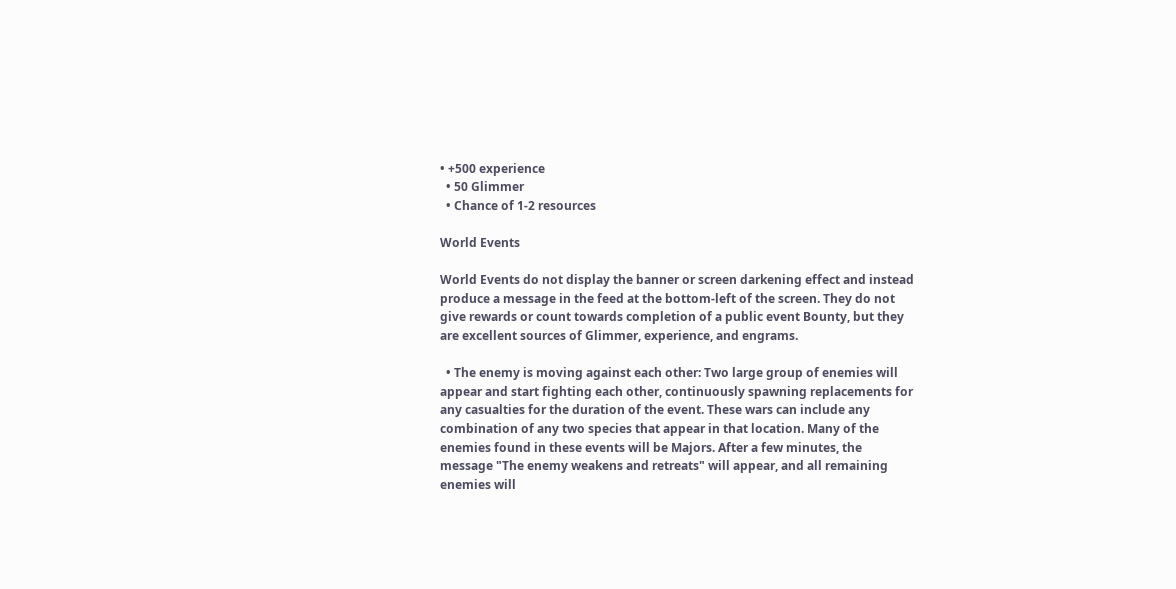• +500 experience
  • 50 Glimmer
  • Chance of 1-2 resources

World Events

World Events do not display the banner or screen darkening effect and instead produce a message in the feed at the bottom-left of the screen. They do not give rewards or count towards completion of a public event Bounty, but they are excellent sources of Glimmer, experience, and engrams.

  • The enemy is moving against each other: Two large group of enemies will appear and start fighting each other, continuously spawning replacements for any casualties for the duration of the event. These wars can include any combination of any two species that appear in that location. Many of the enemies found in these events will be Majors. After a few minutes, the message "The enemy weakens and retreats" will appear, and all remaining enemies will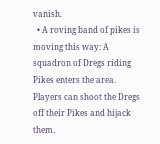vanish.
  • A roving band of pikes is moving this way: A squadron of Dregs riding Pikes enters the area. Players can shoot the Dregs off their Pikes and hijack them.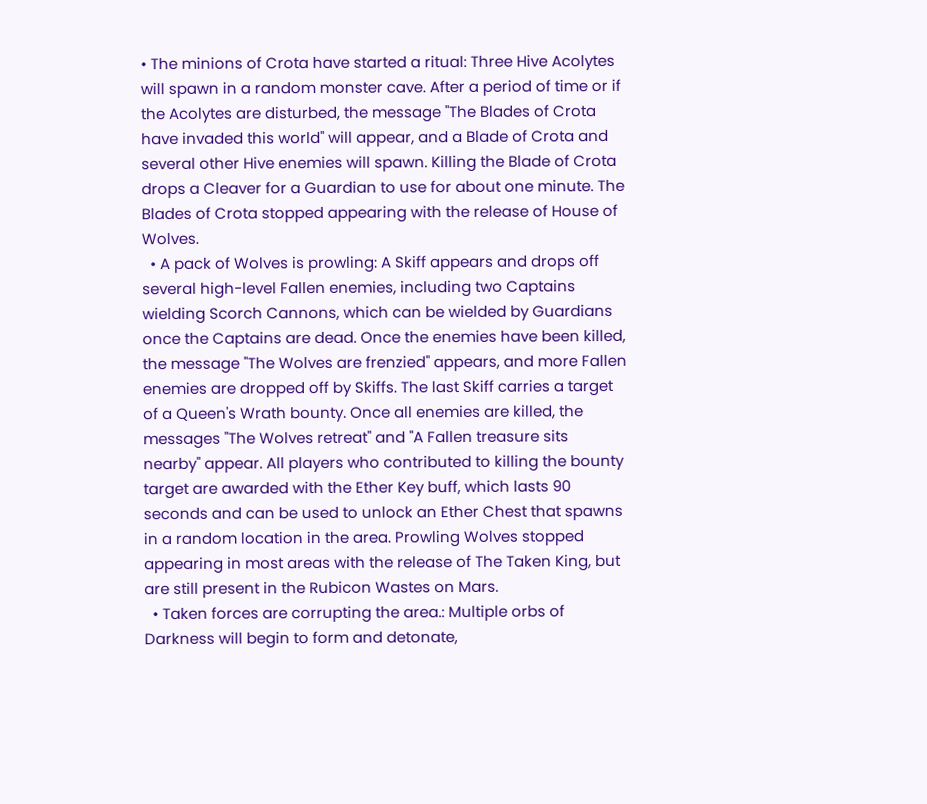• The minions of Crota have started a ritual: Three Hive Acolytes will spawn in a random monster cave. After a period of time or if the Acolytes are disturbed, the message "The Blades of Crota have invaded this world" will appear, and a Blade of Crota and several other Hive enemies will spawn. Killing the Blade of Crota drops a Cleaver for a Guardian to use for about one minute. The Blades of Crota stopped appearing with the release of House of Wolves.
  • A pack of Wolves is prowling: A Skiff appears and drops off several high-level Fallen enemies, including two Captains wielding Scorch Cannons, which can be wielded by Guardians once the Captains are dead. Once the enemies have been killed, the message "The Wolves are frenzied" appears, and more Fallen enemies are dropped off by Skiffs. The last Skiff carries a target of a Queen's Wrath bounty. Once all enemies are killed, the messages "The Wolves retreat" and "A Fallen treasure sits nearby" appear. All players who contributed to killing the bounty target are awarded with the Ether Key buff, which lasts 90 seconds and can be used to unlock an Ether Chest that spawns in a random location in the area. Prowling Wolves stopped appearing in most areas with the release of The Taken King, but are still present in the Rubicon Wastes on Mars.
  • Taken forces are corrupting the area.: Multiple orbs of Darkness will begin to form and detonate,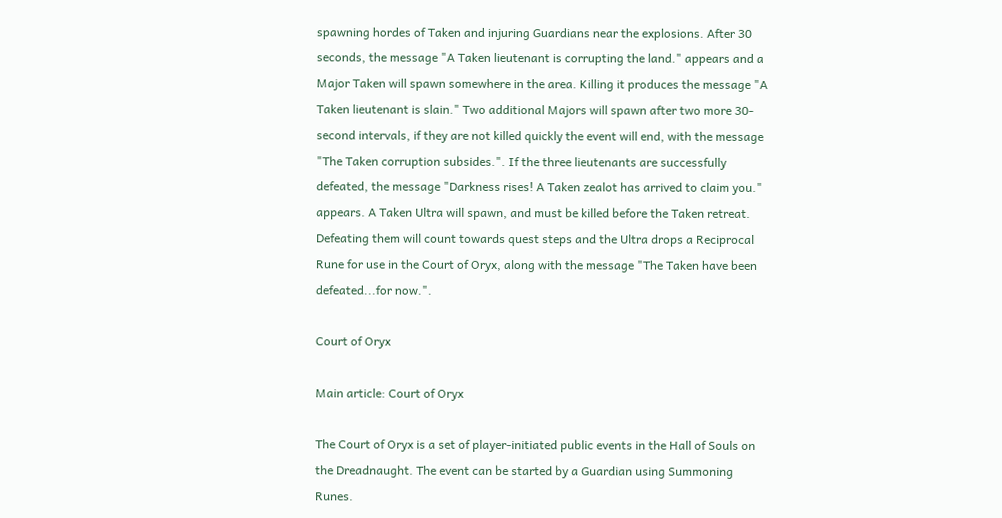spawning hordes of Taken and injuring Guardians near the explosions. After 30 seconds, the message "A Taken lieutenant is corrupting the land." appears and a Major Taken will spawn somewhere in the area. Killing it produces the message "A Taken lieutenant is slain." Two additional Majors will spawn after two more 30-second intervals, if they are not killed quickly the event will end, with the message "The Taken corruption subsides.". If the three lieutenants are successfully defeated, the message "Darkness rises! A Taken zealot has arrived to claim you." appears. A Taken Ultra will spawn, and must be killed before the Taken retreat. Defeating them will count towards quest steps and the Ultra drops a Reciprocal Rune for use in the Court of Oryx, along with the message "The Taken have been defeated...for now.".

Court of Oryx

Main article: Court of Oryx

The Court of Oryx is a set of player-initiated public events in the Hall of Souls on the Dreadnaught. The event can be started by a Guardian using Summoning Runes.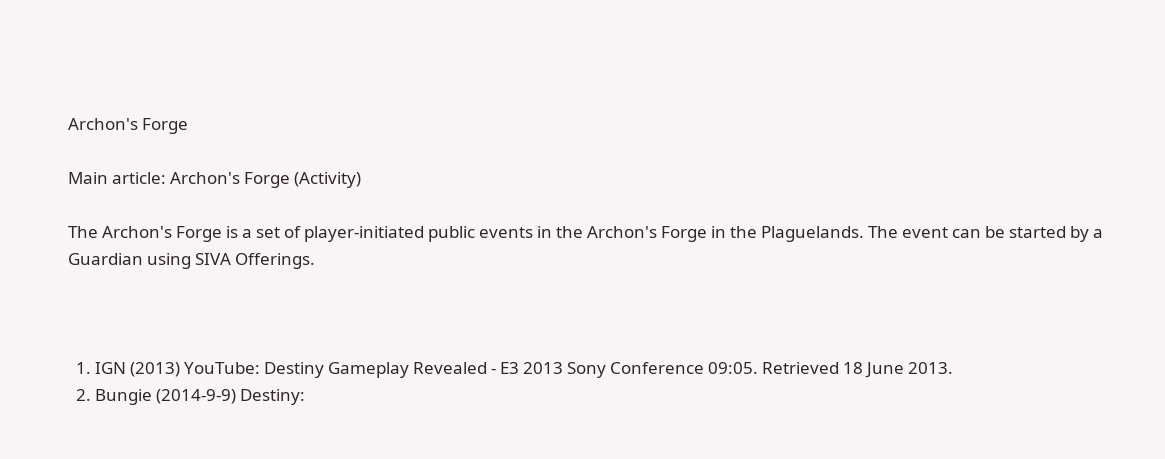Archon's Forge

Main article: Archon's Forge (Activity)

The Archon's Forge is a set of player-initiated public events in the Archon's Forge in the Plaguelands. The event can be started by a Guardian using SIVA Offerings.



  1. IGN (2013) YouTube: Destiny Gameplay Revealed - E3 2013 Sony Conference 09:05. Retrieved 18 June 2013.
  2. Bungie (2014-9-9) Destiny: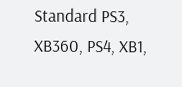Standard PS3, XB360, PS4, XB1,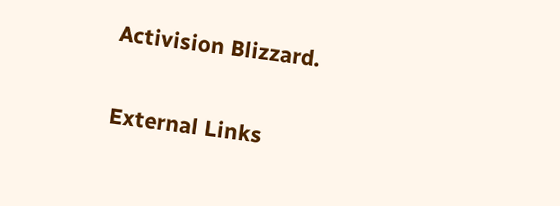Activision Blizzard.

External Links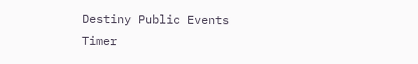Destiny Public Events Timer